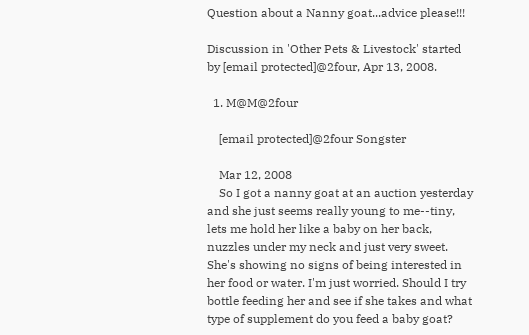Question about a Nanny goat...advice please!!!

Discussion in 'Other Pets & Livestock' started by [email protected]@2four, Apr 13, 2008.

  1. M@M@2four

    [email protected]@2four Songster

    Mar 12, 2008
    So I got a nanny goat at an auction yesterday and she just seems really young to me--tiny, lets me hold her like a baby on her back, nuzzles under my neck and just very sweet. She's showing no signs of being interested in her food or water. I'm just worried. Should I try bottle feeding her and see if she takes and what type of supplement do you feed a baby goat?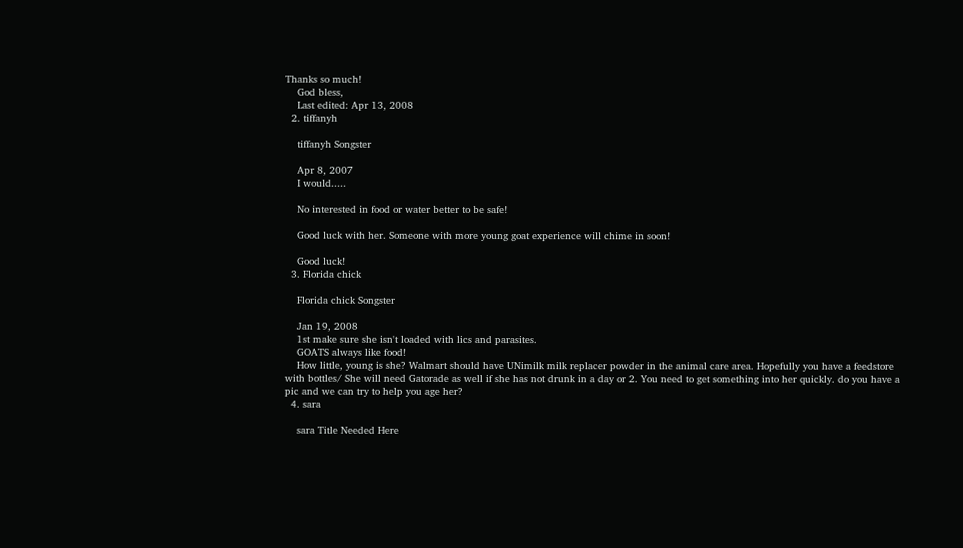Thanks so much!
    God bless,
    Last edited: Apr 13, 2008
  2. tiffanyh

    tiffanyh Songster

    Apr 8, 2007
    I would.....

    No interested in food or water better to be safe!

    Good luck with her. Someone with more young goat experience will chime in soon!

    Good luck!
  3. Florida chick

    Florida chick Songster

    Jan 19, 2008
    1st make sure she isn't loaded with lics and parasites.
    GOATS always like food!
    How little, young is she? Walmart should have UNimilk milk replacer powder in the animal care area. Hopefully you have a feedstore with bottles/ She will need Gatorade as well if she has not drunk in a day or 2. You need to get something into her quickly. do you have a pic and we can try to help you age her?
  4. sara

    sara Title Needed Here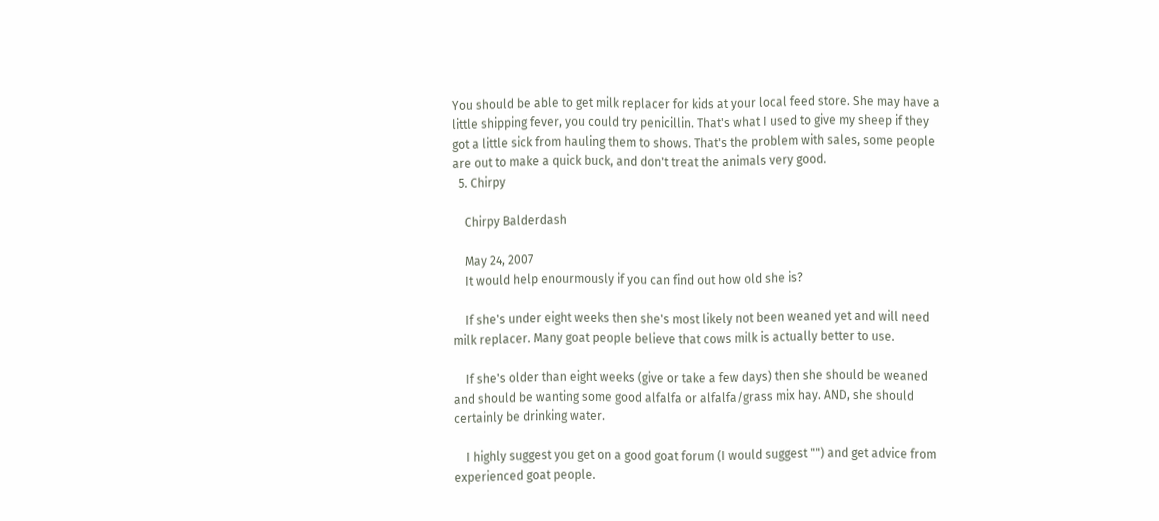You should be able to get milk replacer for kids at your local feed store. She may have a little shipping fever, you could try penicillin. That's what I used to give my sheep if they got a little sick from hauling them to shows. That's the problem with sales, some people are out to make a quick buck, and don't treat the animals very good.
  5. Chirpy

    Chirpy Balderdash

    May 24, 2007
    It would help enourmously if you can find out how old she is?

    If she's under eight weeks then she's most likely not been weaned yet and will need milk replacer. Many goat people believe that cows milk is actually better to use.

    If she's older than eight weeks (give or take a few days) then she should be weaned and should be wanting some good alfalfa or alfalfa/grass mix hay. AND, she should certainly be drinking water.

    I highly suggest you get on a good goat forum (I would suggest "") and get advice from experienced goat people.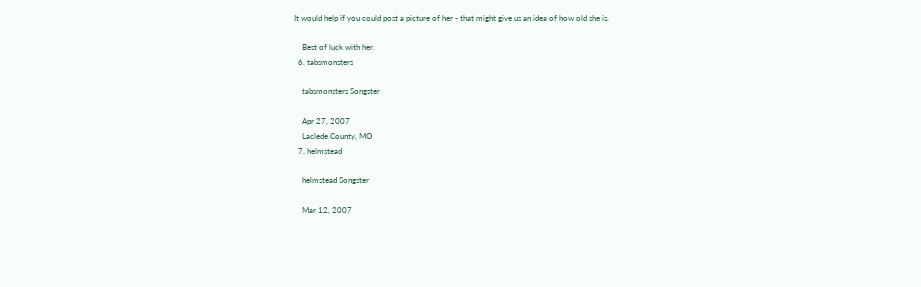It would help if you could post a picture of her - that might give us an idea of how old she is.

    Best of luck with her.
  6. tabsmonsters

    tabsmonsters Songster

    Apr 27, 2007
    Laclede County, MO
  7. helmstead

    helmstead Songster

    Mar 12, 2007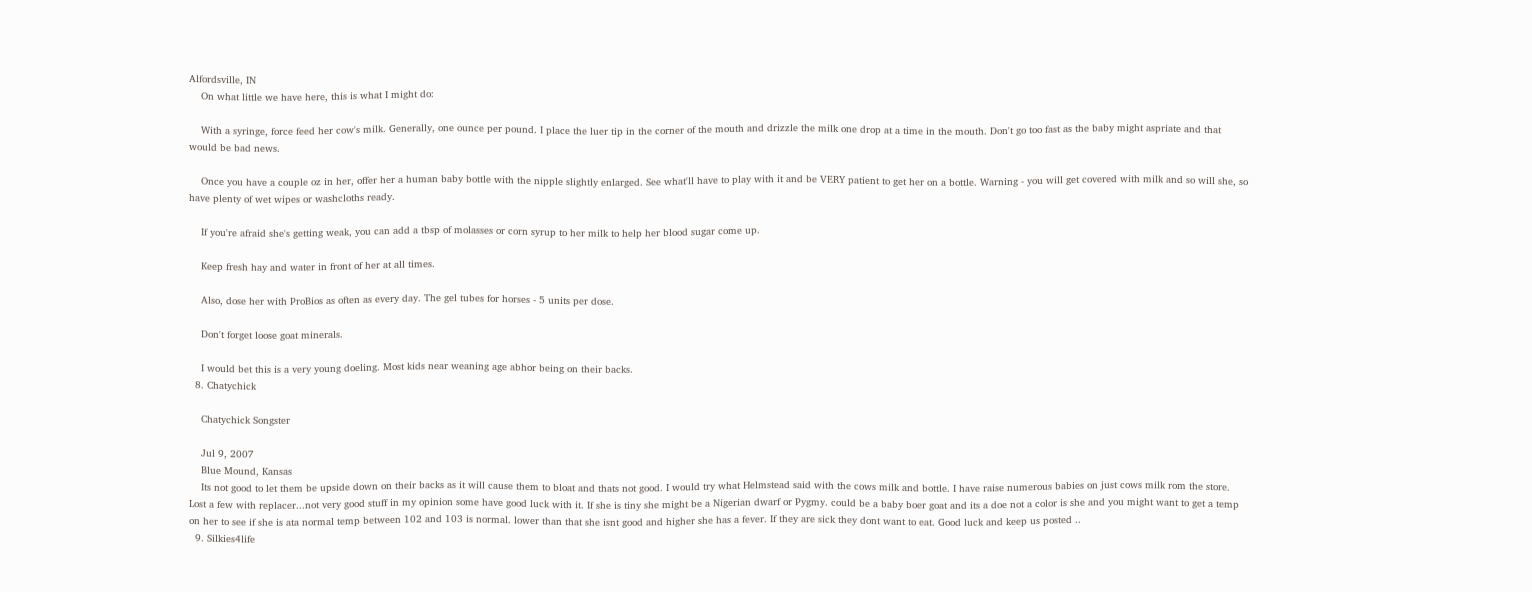Alfordsville, IN
    On what little we have here, this is what I might do:

    With a syringe, force feed her cow's milk. Generally, one ounce per pound. I place the luer tip in the corner of the mouth and drizzle the milk one drop at a time in the mouth. Don't go too fast as the baby might aspriate and that would be bad news.

    Once you have a couple oz in her, offer her a human baby bottle with the nipple slightly enlarged. See what'll have to play with it and be VERY patient to get her on a bottle. Warning - you will get covered with milk and so will she, so have plenty of wet wipes or washcloths ready.

    If you're afraid she's getting weak, you can add a tbsp of molasses or corn syrup to her milk to help her blood sugar come up.

    Keep fresh hay and water in front of her at all times.

    Also, dose her with ProBios as often as every day. The gel tubes for horses - 5 units per dose.

    Don't forget loose goat minerals.

    I would bet this is a very young doeling. Most kids near weaning age abhor being on their backs.
  8. Chatychick

    Chatychick Songster

    Jul 9, 2007
    Blue Mound, Kansas
    Its not good to let them be upside down on their backs as it will cause them to bloat and thats not good. I would try what Helmstead said with the cows milk and bottle. I have raise numerous babies on just cows milk rom the store. Lost a few with replacer...not very good stuff in my opinion some have good luck with it. If she is tiny she might be a Nigerian dwarf or Pygmy. could be a baby boer goat and its a doe not a color is she and you might want to get a temp on her to see if she is ata normal temp between 102 and 103 is normal. lower than that she isnt good and higher she has a fever. If they are sick they dont want to eat. Good luck and keep us posted ..
  9. Silkies4life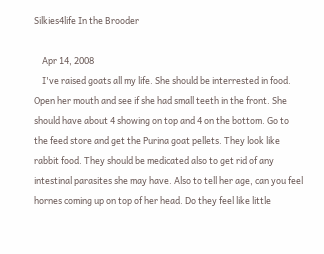Silkies4life In the Brooder

    Apr 14, 2008
    I've raised goats all my life. She should be interrested in food. Open her mouth and see if she had small teeth in the front. She should have about 4 showing on top and 4 on the bottom. Go to the feed store and get the Purina goat pellets. They look like rabbit food. They should be medicated also to get rid of any intestinal parasites she may have. Also to tell her age, can you feel hornes coming up on top of her head. Do they feel like little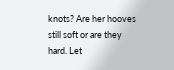knots? Are her hooves still soft or are they hard. Let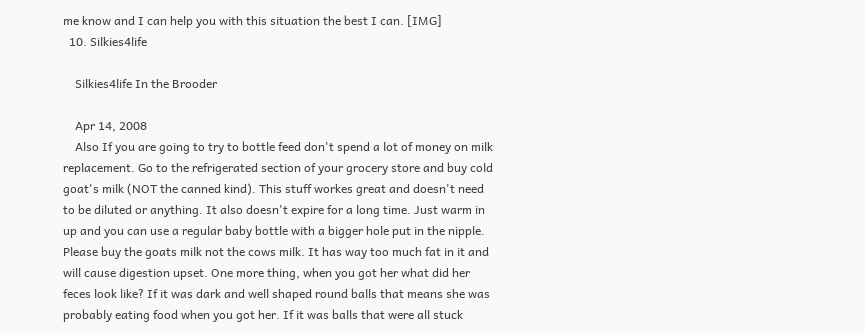me know and I can help you with this situation the best I can. [IMG]
  10. Silkies4life

    Silkies4life In the Brooder

    Apr 14, 2008
    Also If you are going to try to bottle feed don't spend a lot of money on milk replacement. Go to the refrigerated section of your grocery store and buy cold goat's milk (NOT the canned kind). This stuff workes great and doesn't need to be diluted or anything. It also doesn't expire for a long time. Just warm in up and you can use a regular baby bottle with a bigger hole put in the nipple. Please buy the goats milk not the cows milk. It has way too much fat in it and will cause digestion upset. One more thing, when you got her what did her feces look like? If it was dark and well shaped round balls that means she was probably eating food when you got her. If it was balls that were all stuck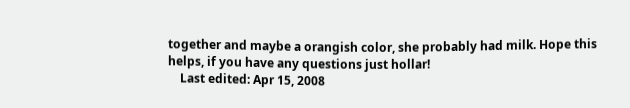together and maybe a orangish color, she probably had milk. Hope this helps, if you have any questions just hollar!
    Last edited: Apr 15, 2008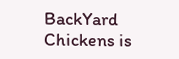BackYard Chickens is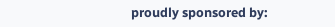proudly sponsored by: